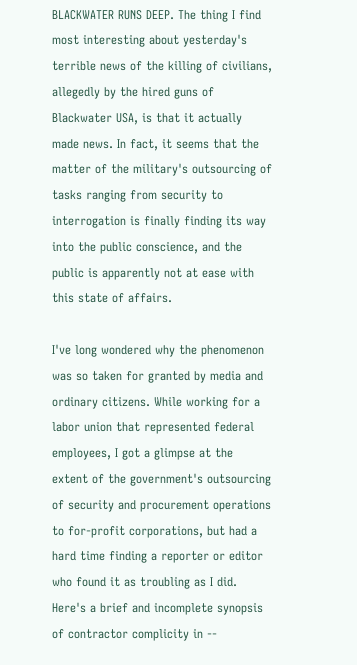BLACKWATER RUNS DEEP. The thing I find most interesting about yesterday's terrible news of the killing of civilians, allegedly by the hired guns of Blackwater USA, is that it actually made news. In fact, it seems that the matter of the military's outsourcing of tasks ranging from security to interrogation is finally finding its way into the public conscience, and the public is apparently not at ease with this state of affairs.

I've long wondered why the phenomenon was so taken for granted by media and ordinary citizens. While working for a labor union that represented federal employees, I got a glimpse at the extent of the government's outsourcing of security and procurement operations to for-profit corporations, but had a hard time finding a reporter or editor who found it as troubling as I did. Here's a brief and incomplete synopsis of contractor complicity in --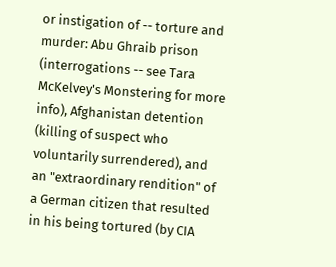or instigation of -- torture and murder: Abu Ghraib prison (interrogations -- see Tara McKelvey's Monstering for more info), Afghanistan detention (killing of suspect who voluntarily surrendered), and an "extraordinary rendition" of a German citizen that resulted in his being tortured (by CIA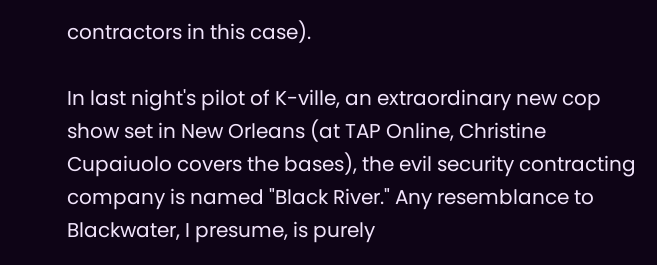contractors in this case).

In last night's pilot of K-ville, an extraordinary new cop show set in New Orleans (at TAP Online, Christine Cupaiuolo covers the bases), the evil security contracting company is named "Black River." Any resemblance to Blackwater, I presume, is purely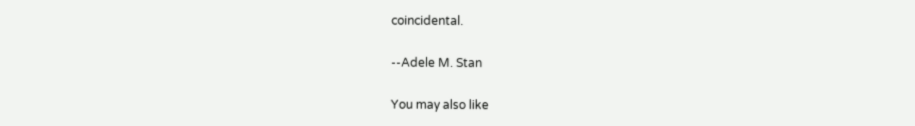coincidental.

--Adele M. Stan

You may also like